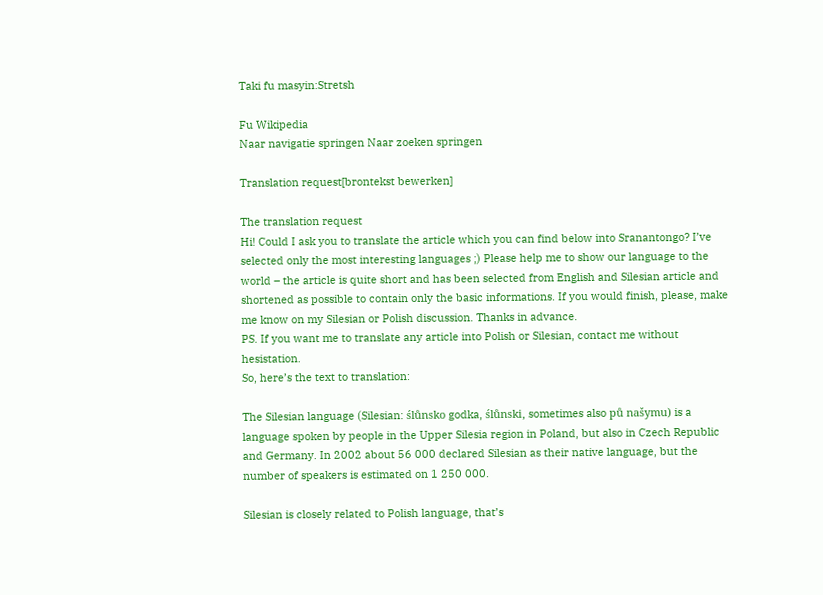Taki fu masyin:Stretsh

Fu Wikipedia
Naar navigatie springen Naar zoeken springen

Translation request[brontekst bewerken]

The translation request
Hi! Could I ask you to translate the article which you can find below into Sranantongo? I’ve selected only the most interesting languages ;) Please help me to show our language to the world – the article is quite short and has been selected from English and Silesian article and shortened as possible to contain only the basic informations. If you would finish, please, make me know on my Silesian or Polish discussion. Thanks in advance.
PS. If you want me to translate any article into Polish or Silesian, contact me without hesistation.
So, here’s the text to translation:

The Silesian language (Silesian: ślůnsko godka, ślůnski, sometimes also pů našymu) is a language spoken by people in the Upper Silesia region in Poland, but also in Czech Republic and Germany. In 2002 about 56 000 declared Silesian as their native language, but the number of speakers is estimated on 1 250 000.

Silesian is closely related to Polish language, that’s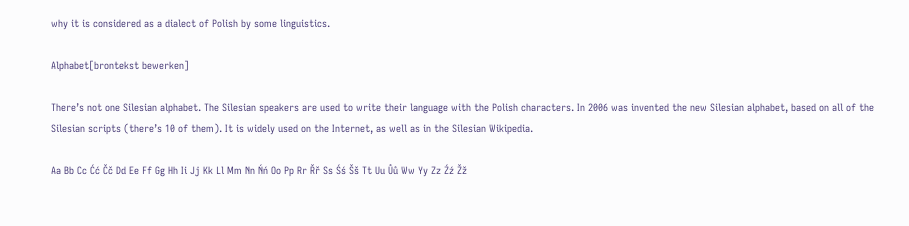why it is considered as a dialect of Polish by some linguistics.

Alphabet[brontekst bewerken]

There’s not one Silesian alphabet. The Silesian speakers are used to write their language with the Polish characters. In 2006 was invented the new Silesian alphabet, based on all of the Silesian scripts (there’s 10 of them). It is widely used on the Internet, as well as in the Silesian Wikipedia.

Aa Bb Cc Ćć Čč Dd Ee Ff Gg Hh Ii Jj Kk Ll Mm Nn Ńń Oo Pp Rr Řř Ss Śś Šš Tt Uu Ůů Ww Yy Zz Źź Žž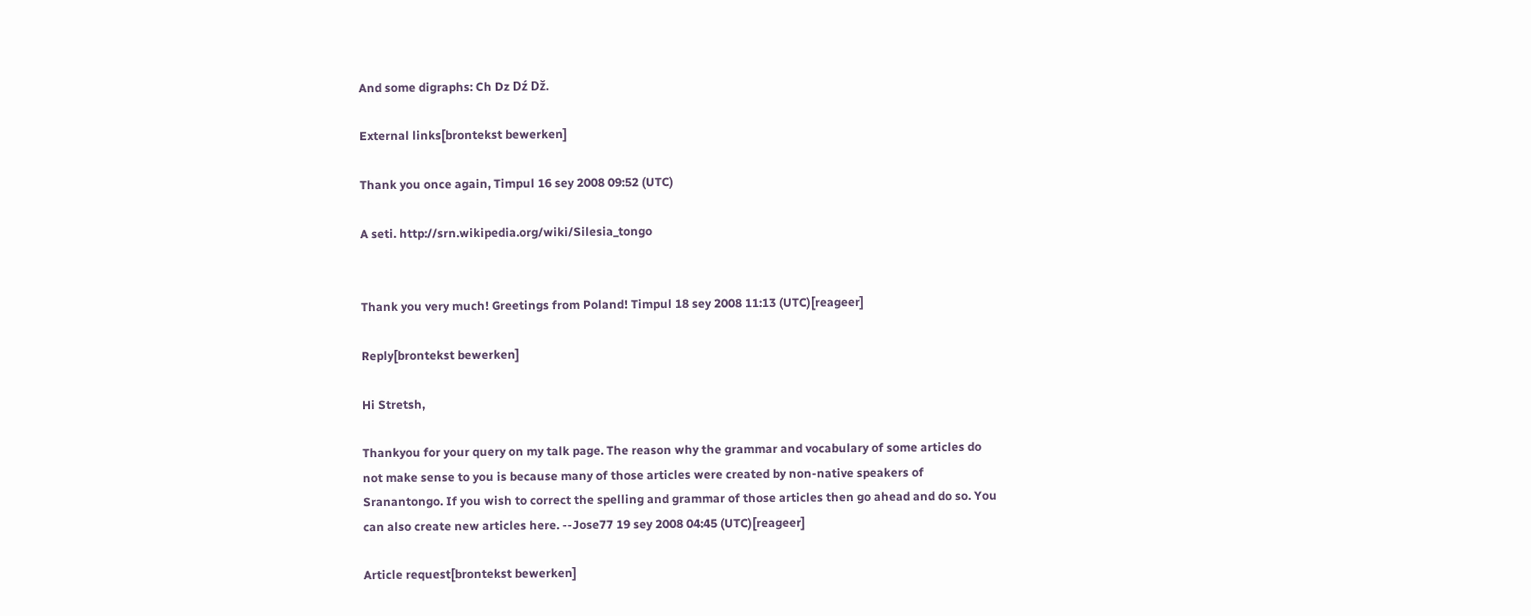And some digraphs: Ch Dz Dź Dž.

External links[brontekst bewerken]

Thank you once again, Timpul 16 sey 2008 09:52 (UTC)

A seti. http://srn.wikipedia.org/wiki/Silesia_tongo


Thank you very much! Greetings from Poland! Timpul 18 sey 2008 11:13 (UTC)[reageer]

Reply[brontekst bewerken]

Hi Stretsh,

Thankyou for your query on my talk page. The reason why the grammar and vocabulary of some articles do not make sense to you is because many of those articles were created by non-native speakers of Sranantongo. If you wish to correct the spelling and grammar of those articles then go ahead and do so. You can also create new articles here. --Jose77 19 sey 2008 04:45 (UTC)[reageer]

Article request[brontekst bewerken]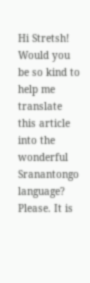Hi Stretsh! Would you be so kind to help me translate this article into the wonderful Sranantongo language? Please. It is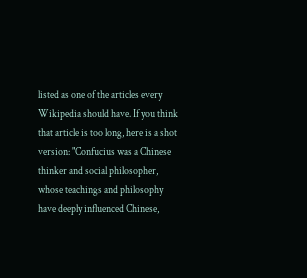listed as one of the articles every Wikipedia should have. If you think that article is too long, here is a shot version: "Confucius was a Chinese thinker and social philosopher, whose teachings and philosophy have deeply influenced Chinese,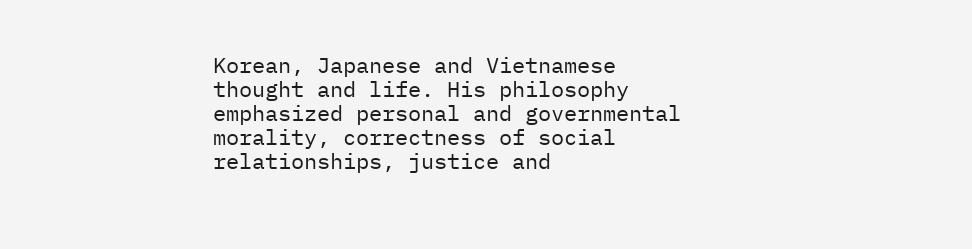Korean, Japanese and Vietnamese thought and life. His philosophy emphasized personal and governmental morality, correctness of social relationships, justice and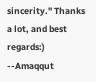sincerity." Thanks a lot, and best regards:) --Amaqqut